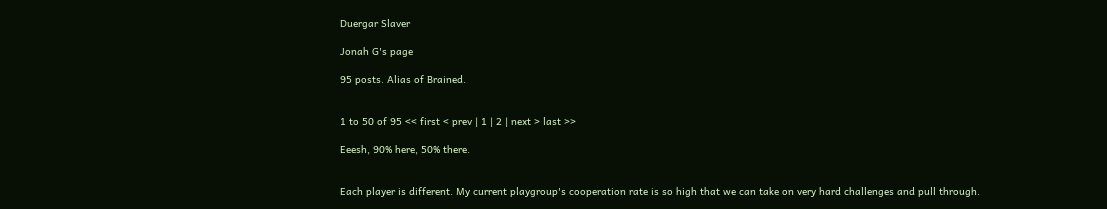Duergar Slaver

Jonah G's page

95 posts. Alias of Brained.


1 to 50 of 95 << first < prev | 1 | 2 | next > last >>

Eeesh, 90% here, 50% there.


Each player is different. My current playgroup's cooperation rate is so high that we can take on very hard challenges and pull through.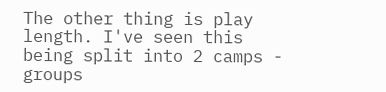The other thing is play length. I've seen this being split into 2 camps - groups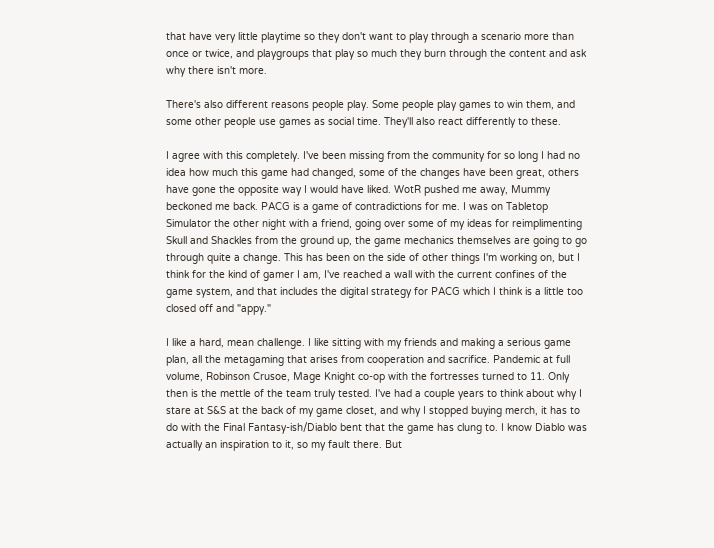that have very little playtime so they don't want to play through a scenario more than once or twice, and playgroups that play so much they burn through the content and ask why there isn't more.

There's also different reasons people play. Some people play games to win them, and some other people use games as social time. They'll also react differently to these.

I agree with this completely. I've been missing from the community for so long I had no idea how much this game had changed, some of the changes have been great, others have gone the opposite way I would have liked. WotR pushed me away, Mummy beckoned me back. PACG is a game of contradictions for me. I was on Tabletop Simulator the other night with a friend, going over some of my ideas for reimplimenting Skull and Shackles from the ground up, the game mechanics themselves are going to go through quite a change. This has been on the side of other things I'm working on, but I think for the kind of gamer I am, I've reached a wall with the current confines of the game system, and that includes the digital strategy for PACG which I think is a little too closed off and "appy."

I like a hard, mean challenge. I like sitting with my friends and making a serious game plan, all the metagaming that arises from cooperation and sacrifice. Pandemic at full volume, Robinson Crusoe, Mage Knight co-op with the fortresses turned to 11. Only then is the mettle of the team truly tested. I've had a couple years to think about why I stare at S&S at the back of my game closet, and why I stopped buying merch, it has to do with the Final Fantasy-ish/Diablo bent that the game has clung to. I know Diablo was actually an inspiration to it, so my fault there. But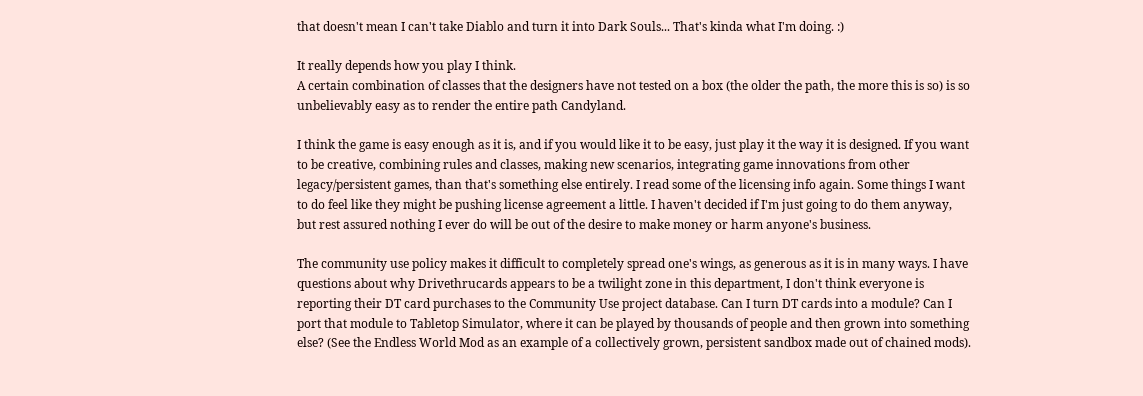that doesn't mean I can't take Diablo and turn it into Dark Souls... That's kinda what I'm doing. :)

It really depends how you play I think.
A certain combination of classes that the designers have not tested on a box (the older the path, the more this is so) is so unbelievably easy as to render the entire path Candyland.

I think the game is easy enough as it is, and if you would like it to be easy, just play it the way it is designed. If you want to be creative, combining rules and classes, making new scenarios, integrating game innovations from other legacy/persistent games, than that's something else entirely. I read some of the licensing info again. Some things I want to do feel like they might be pushing license agreement a little. I haven't decided if I'm just going to do them anyway, but rest assured nothing I ever do will be out of the desire to make money or harm anyone's business.

The community use policy makes it difficult to completely spread one's wings, as generous as it is in many ways. I have questions about why Drivethrucards appears to be a twilight zone in this department, I don't think everyone is reporting their DT card purchases to the Community Use project database. Can I turn DT cards into a module? Can I port that module to Tabletop Simulator, where it can be played by thousands of people and then grown into something else? (See the Endless World Mod as an example of a collectively grown, persistent sandbox made out of chained mods).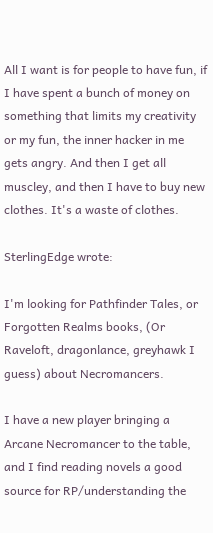All I want is for people to have fun, if I have spent a bunch of money on something that limits my creativity or my fun, the inner hacker in me gets angry. And then I get all muscley, and then I have to buy new clothes. It's a waste of clothes.

SterlingEdge wrote:

I'm looking for Pathfinder Tales, or Forgotten Realms books, (Or Raveloft, dragonlance, greyhawk I guess) about Necromancers.

I have a new player bringing a Arcane Necromancer to the table, and I find reading novels a good source for RP/understanding the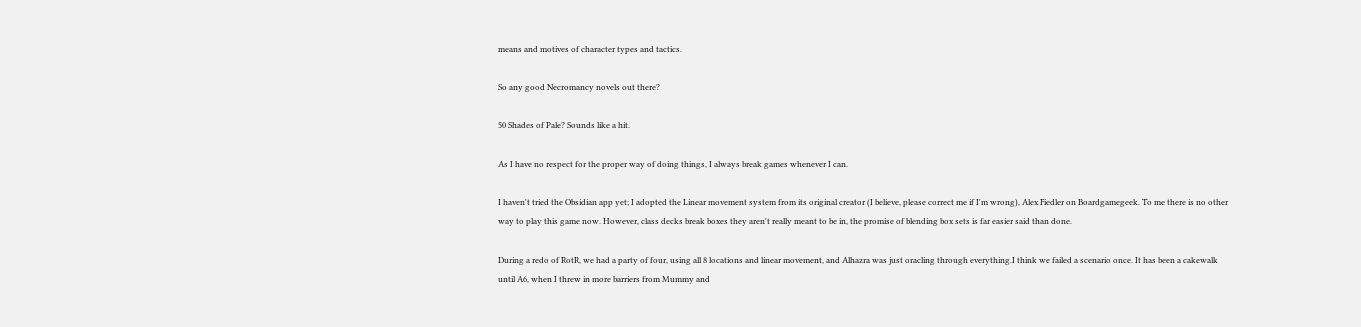means and motives of character types and tactics.

So any good Necromancy novels out there?

50 Shades of Pale? Sounds like a hit.

As I have no respect for the proper way of doing things, I always break games whenever I can.

I haven't tried the Obsidian app yet; I adopted the Linear movement system from its original creator (I believe, please correct me if I'm wrong), Alex Fiedler on Boardgamegeek. To me there is no other way to play this game now. However, class decks break boxes they aren't really meant to be in, the promise of blending box sets is far easier said than done.

During a redo of RotR, we had a party of four, using all 8 locations and linear movement, and Alhazra was just oracling through everything.I think we failed a scenario once. It has been a cakewalk until A6, when I threw in more barriers from Mummy and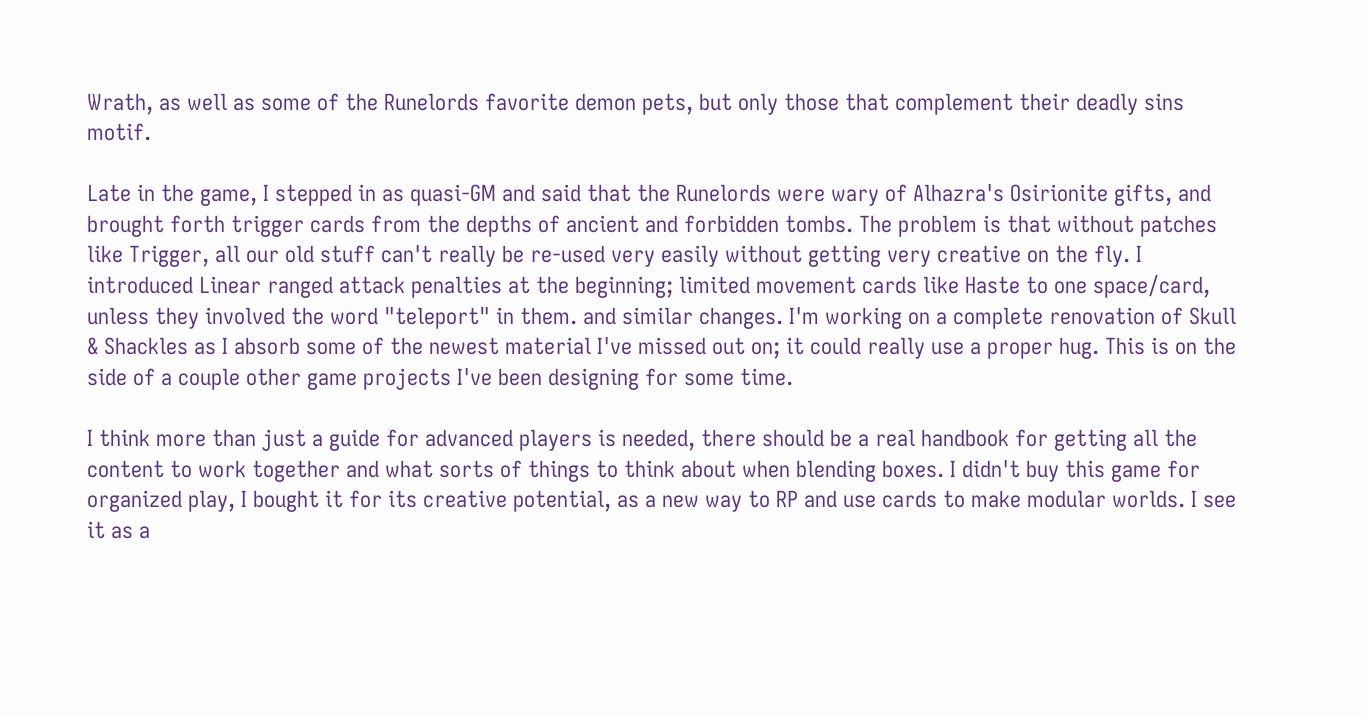Wrath, as well as some of the Runelords favorite demon pets, but only those that complement their deadly sins motif.

Late in the game, I stepped in as quasi-GM and said that the Runelords were wary of Alhazra's Osirionite gifts, and brought forth trigger cards from the depths of ancient and forbidden tombs. The problem is that without patches like Trigger, all our old stuff can't really be re-used very easily without getting very creative on the fly. I introduced Linear ranged attack penalties at the beginning; limited movement cards like Haste to one space/card, unless they involved the word "teleport" in them. and similar changes. I'm working on a complete renovation of Skull & Shackles as I absorb some of the newest material I've missed out on; it could really use a proper hug. This is on the side of a couple other game projects I've been designing for some time.

I think more than just a guide for advanced players is needed, there should be a real handbook for getting all the content to work together and what sorts of things to think about when blending boxes. I didn't buy this game for organized play, I bought it for its creative potential, as a new way to RP and use cards to make modular worlds. I see it as a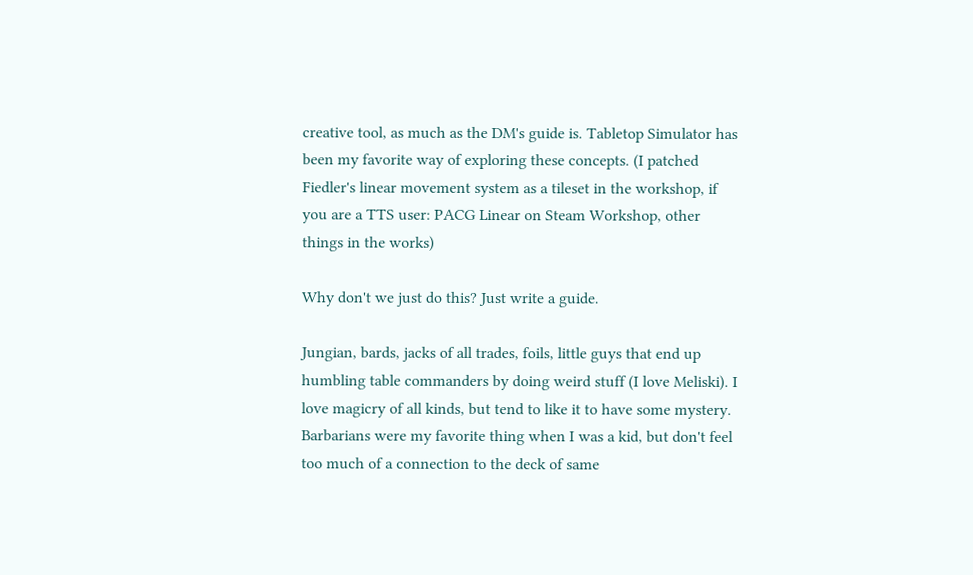creative tool, as much as the DM's guide is. Tabletop Simulator has been my favorite way of exploring these concepts. (I patched Fiedler's linear movement system as a tileset in the workshop, if you are a TTS user: PACG Linear on Steam Workshop, other things in the works)

Why don't we just do this? Just write a guide.

Jungian, bards, jacks of all trades, foils, little guys that end up humbling table commanders by doing weird stuff (I love Meliski). I love magicry of all kinds, but tend to like it to have some mystery. Barbarians were my favorite thing when I was a kid, but don't feel too much of a connection to the deck of same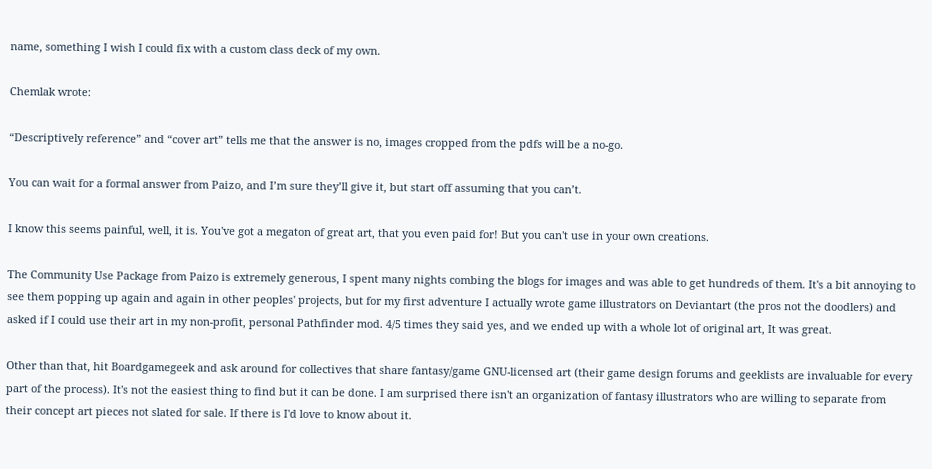name, something I wish I could fix with a custom class deck of my own.

Chemlak wrote:

“Descriptively reference” and “cover art” tells me that the answer is no, images cropped from the pdfs will be a no-go.

You can wait for a formal answer from Paizo, and I’m sure they’ll give it, but start off assuming that you can’t.

I know this seems painful, well, it is. You've got a megaton of great art, that you even paid for! But you can't use in your own creations.

The Community Use Package from Paizo is extremely generous, I spent many nights combing the blogs for images and was able to get hundreds of them. It's a bit annoying to see them popping up again and again in other peoples' projects, but for my first adventure I actually wrote game illustrators on Deviantart (the pros not the doodlers) and asked if I could use their art in my non-profit, personal Pathfinder mod. 4/5 times they said yes, and we ended up with a whole lot of original art, It was great.

Other than that, hit Boardgamegeek and ask around for collectives that share fantasy/game GNU-licensed art (their game design forums and geeklists are invaluable for every part of the process). It's not the easiest thing to find but it can be done. I am surprised there isn't an organization of fantasy illustrators who are willing to separate from their concept art pieces not slated for sale. If there is I'd love to know about it.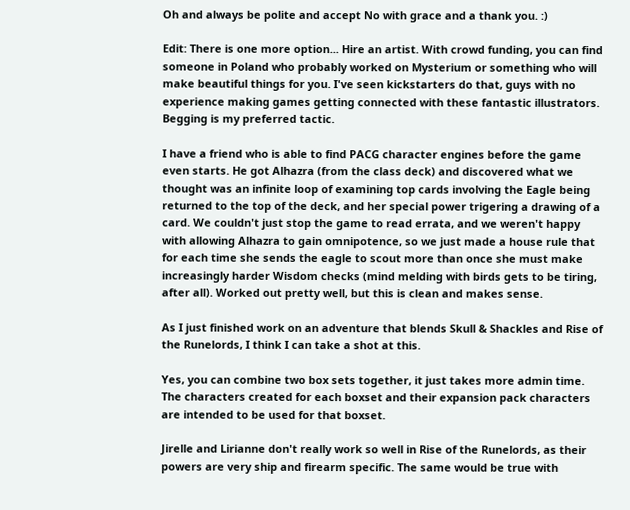Oh and always be polite and accept No with grace and a thank you. :)

Edit: There is one more option... Hire an artist. With crowd funding, you can find someone in Poland who probably worked on Mysterium or something who will make beautiful things for you. I've seen kickstarters do that, guys with no experience making games getting connected with these fantastic illustrators. Begging is my preferred tactic.

I have a friend who is able to find PACG character engines before the game even starts. He got Alhazra (from the class deck) and discovered what we thought was an infinite loop of examining top cards involving the Eagle being returned to the top of the deck, and her special power trigering a drawing of a card. We couldn't just stop the game to read errata, and we weren't happy with allowing Alhazra to gain omnipotence, so we just made a house rule that for each time she sends the eagle to scout more than once she must make increasingly harder Wisdom checks (mind melding with birds gets to be tiring, after all). Worked out pretty well, but this is clean and makes sense.

As I just finished work on an adventure that blends Skull & Shackles and Rise of the Runelords, I think I can take a shot at this.

Yes, you can combine two box sets together, it just takes more admin time. The characters created for each boxset and their expansion pack characters are intended to be used for that boxset.

Jirelle and Lirianne don't really work so well in Rise of the Runelords, as their powers are very ship and firearm specific. The same would be true with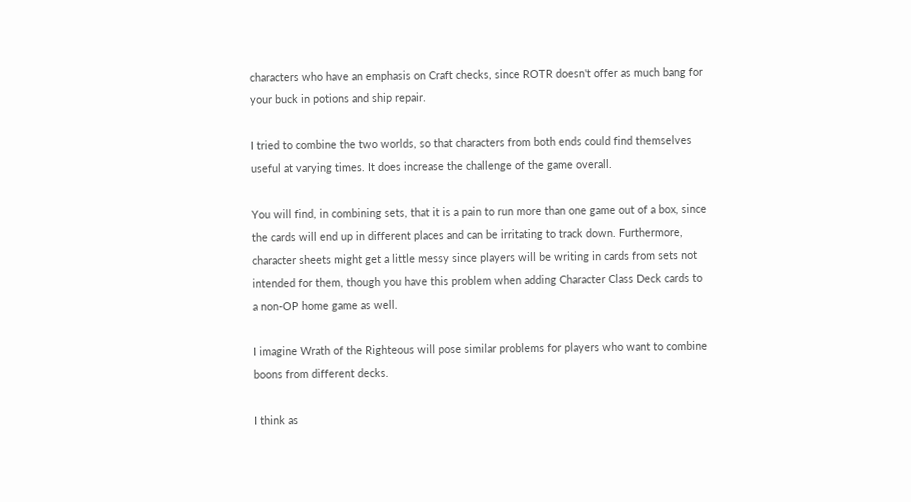characters who have an emphasis on Craft checks, since ROTR doesn't offer as much bang for your buck in potions and ship repair.

I tried to combine the two worlds, so that characters from both ends could find themselves useful at varying times. It does increase the challenge of the game overall.

You will find, in combining sets, that it is a pain to run more than one game out of a box, since the cards will end up in different places and can be irritating to track down. Furthermore, character sheets might get a little messy since players will be writing in cards from sets not intended for them, though you have this problem when adding Character Class Deck cards to a non-OP home game as well.

I imagine Wrath of the Righteous will pose similar problems for players who want to combine boons from different decks.

I think as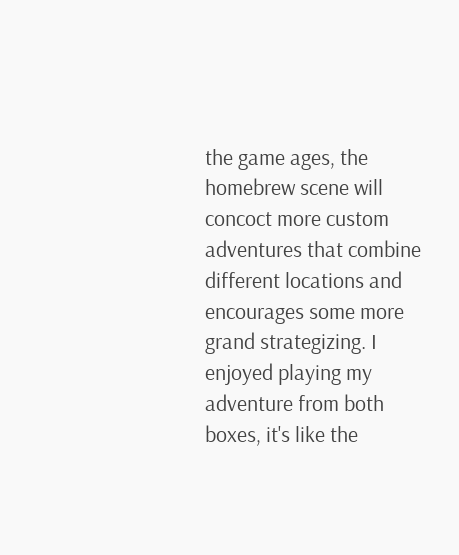the game ages, the homebrew scene will concoct more custom adventures that combine different locations and encourages some more grand strategizing. I enjoyed playing my adventure from both boxes, it's like the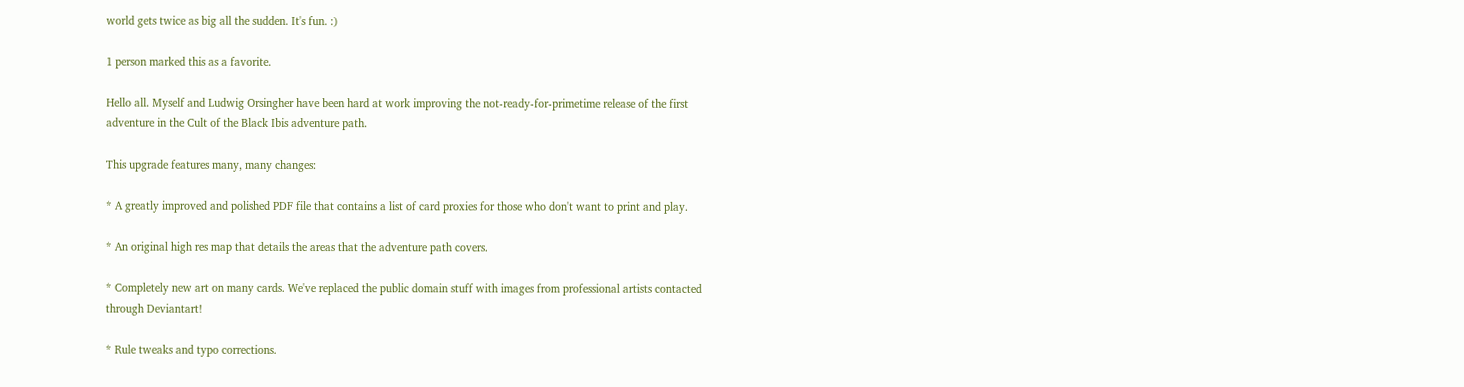world gets twice as big all the sudden. It's fun. :)

1 person marked this as a favorite.

Hello all. Myself and Ludwig Orsingher have been hard at work improving the not-ready-for-primetime release of the first adventure in the Cult of the Black Ibis adventure path.

This upgrade features many, many changes:

* A greatly improved and polished PDF file that contains a list of card proxies for those who don't want to print and play.

* An original high res map that details the areas that the adventure path covers.

* Completely new art on many cards. We've replaced the public domain stuff with images from professional artists contacted through Deviantart!

* Rule tweaks and typo corrections.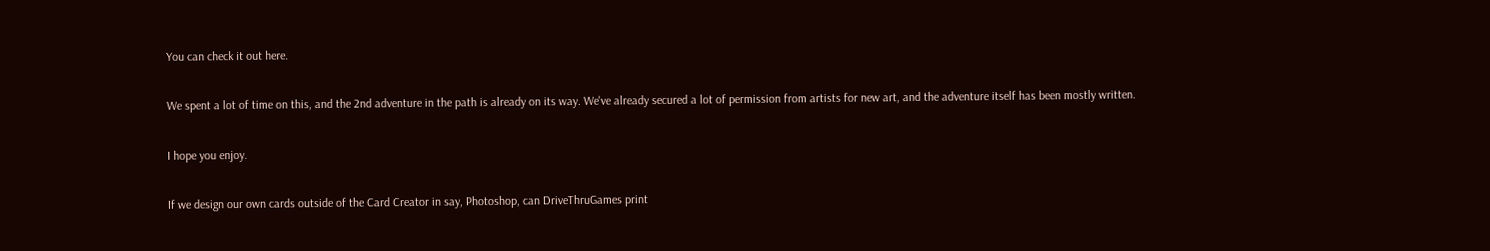You can check it out here.

We spent a lot of time on this, and the 2nd adventure in the path is already on its way. We've already secured a lot of permission from artists for new art, and the adventure itself has been mostly written.

I hope you enjoy.

If we design our own cards outside of the Card Creator in say, Photoshop, can DriveThruGames print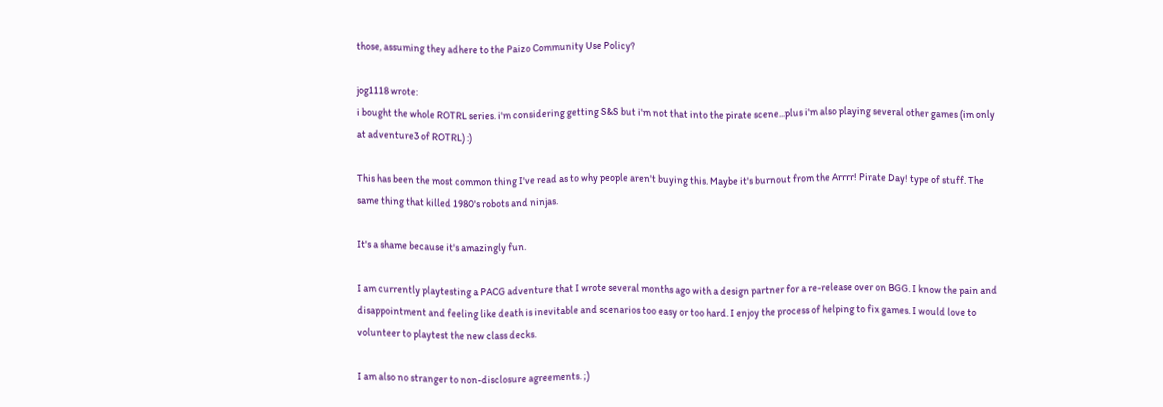those, assuming they adhere to the Paizo Community Use Policy?

jog1118 wrote:
i bought the whole ROTRL series. i'm considering getting S&S but i'm not that into the pirate scene...plus i'm also playing several other games (im only at adventure3 of ROTRL) :)

This has been the most common thing I've read as to why people aren't buying this. Maybe it's burnout from the Arrrr! Pirate Day! type of stuff. The same thing that killed 1980's robots and ninjas.

It's a shame because it's amazingly fun.

I am currently playtesting a PACG adventure that I wrote several months ago with a design partner for a re-release over on BGG. I know the pain and disappointment and feeling like death is inevitable and scenarios too easy or too hard. I enjoy the process of helping to fix games. I would love to volunteer to playtest the new class decks.

I am also no stranger to non-disclosure agreements. ;)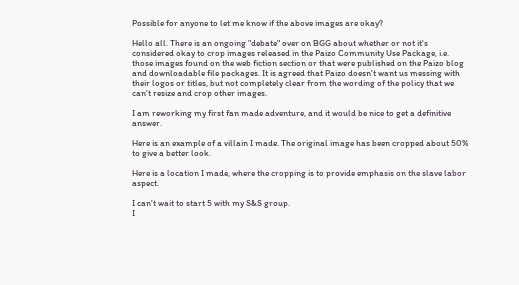Possible for anyone to let me know if the above images are okay?

Hello all. There is an ongoing "debate" over on BGG about whether or not it's considered okay to crop images released in the Paizo Community Use Package, i.e. those images found on the web fiction section or that were published on the Paizo blog and downloadable file packages. It is agreed that Paizo doesn't want us messing with their logos or titles, but not completely clear from the wording of the policy that we can't resize and crop other images.

I am reworking my first fan made adventure, and it would be nice to get a definitive answer.

Here is an example of a villain I made. The original image has been cropped about 50% to give a better look.

Here is a location I made, where the cropping is to provide emphasis on the slave labor aspect.

I can't wait to start 5 with my S&S group.
I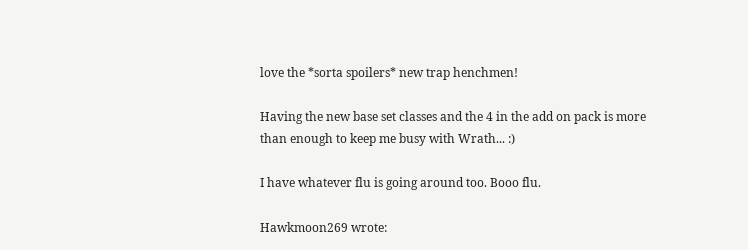love the *sorta spoilers* new trap henchmen!

Having the new base set classes and the 4 in the add on pack is more than enough to keep me busy with Wrath... :)

I have whatever flu is going around too. Booo flu.

Hawkmoon269 wrote: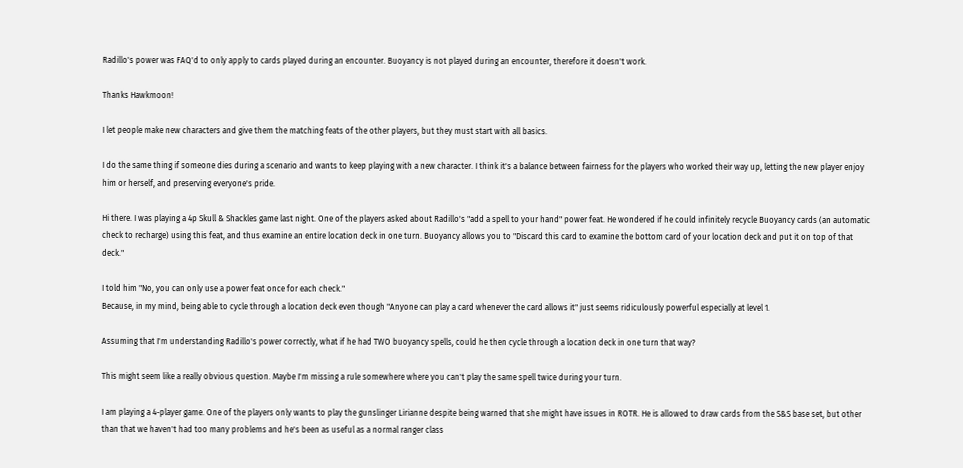Radillo's power was FAQ'd to only apply to cards played during an encounter. Buoyancy is not played during an encounter, therefore it doesn't work.

Thanks Hawkmoon!

I let people make new characters and give them the matching feats of the other players, but they must start with all basics.

I do the same thing if someone dies during a scenario and wants to keep playing with a new character. I think it's a balance between fairness for the players who worked their way up, letting the new player enjoy him or herself, and preserving everyone's pride.

Hi there. I was playing a 4p Skull & Shackles game last night. One of the players asked about Radillo's "add a spell to your hand" power feat. He wondered if he could infinitely recycle Buoyancy cards (an automatic check to recharge) using this feat, and thus examine an entire location deck in one turn. Buoyancy allows you to "Discard this card to examine the bottom card of your location deck and put it on top of that deck."

I told him "No, you can only use a power feat once for each check."
Because, in my mind, being able to cycle through a location deck even though "Anyone can play a card whenever the card allows it" just seems ridiculously powerful especially at level 1.

Assuming that I'm understanding Radillo's power correctly, what if he had TWO buoyancy spells, could he then cycle through a location deck in one turn that way?

This might seem like a really obvious question. Maybe I'm missing a rule somewhere where you can't play the same spell twice during your turn.

I am playing a 4-player game. One of the players only wants to play the gunslinger Lirianne despite being warned that she might have issues in ROTR. He is allowed to draw cards from the S&S base set, but other than that we haven't had too many problems and he's been as useful as a normal ranger class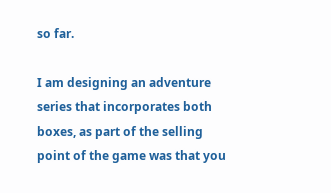so far.

I am designing an adventure series that incorporates both boxes, as part of the selling point of the game was that you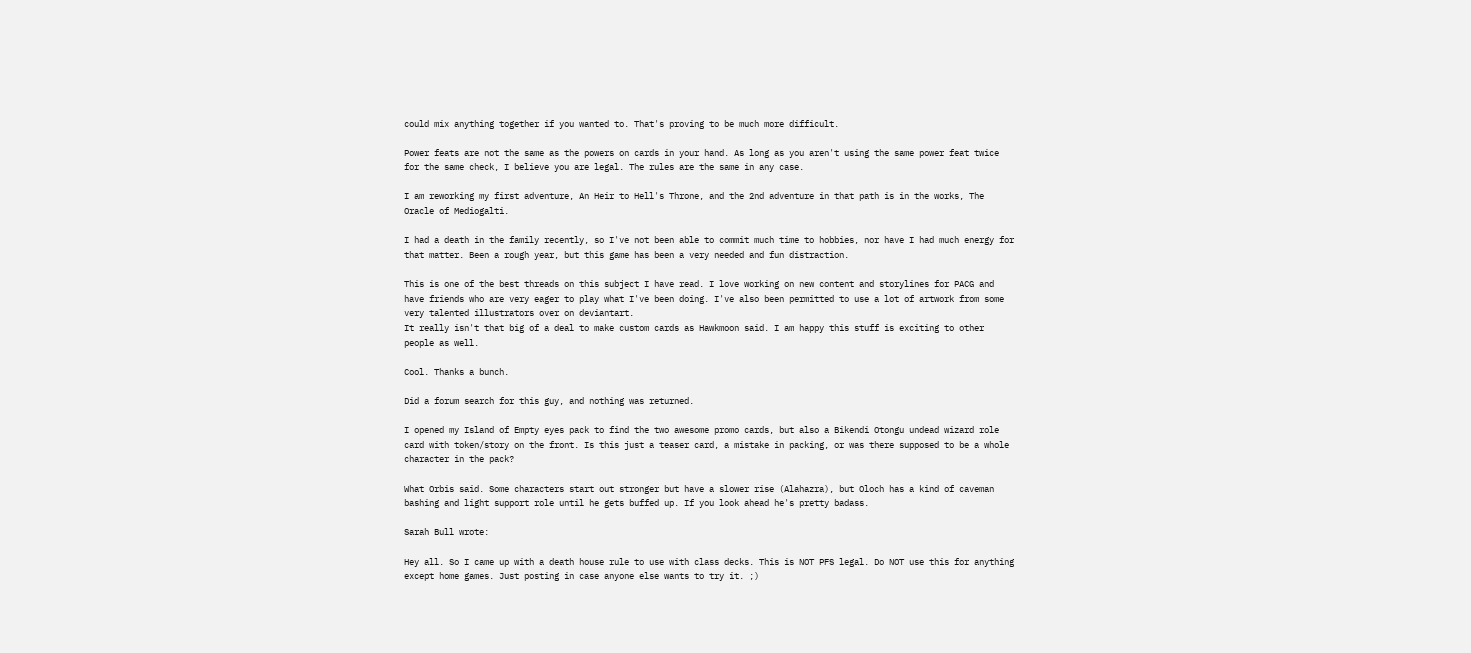could mix anything together if you wanted to. That's proving to be much more difficult.

Power feats are not the same as the powers on cards in your hand. As long as you aren't using the same power feat twice for the same check, I believe you are legal. The rules are the same in any case.

I am reworking my first adventure, An Heir to Hell's Throne, and the 2nd adventure in that path is in the works, The Oracle of Mediogalti.

I had a death in the family recently, so I've not been able to commit much time to hobbies, nor have I had much energy for that matter. Been a rough year, but this game has been a very needed and fun distraction.

This is one of the best threads on this subject I have read. I love working on new content and storylines for PACG and have friends who are very eager to play what I've been doing. I've also been permitted to use a lot of artwork from some very talented illustrators over on deviantart.
It really isn't that big of a deal to make custom cards as Hawkmoon said. I am happy this stuff is exciting to other people as well.

Cool. Thanks a bunch.

Did a forum search for this guy, and nothing was returned.

I opened my Island of Empty eyes pack to find the two awesome promo cards, but also a Bikendi Otongu undead wizard role card with token/story on the front. Is this just a teaser card, a mistake in packing, or was there supposed to be a whole character in the pack?

What Orbis said. Some characters start out stronger but have a slower rise (Alahazra), but Oloch has a kind of caveman bashing and light support role until he gets buffed up. If you look ahead he's pretty badass.

Sarah Bull wrote:

Hey all. So I came up with a death house rule to use with class decks. This is NOT PFS legal. Do NOT use this for anything except home games. Just posting in case anyone else wants to try it. ;)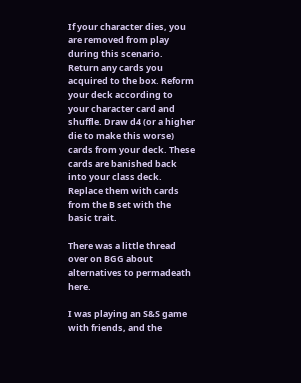If your character dies, you are removed from play during this scenario. Return any cards you acquired to the box. Reform your deck according to your character card and shuffle. Draw d4 (or a higher die to make this worse) cards from your deck. These cards are banished back into your class deck. Replace them with cards from the B set with the basic trait.

There was a little thread over on BGG about alternatives to permadeath here.

I was playing an S&S game with friends, and the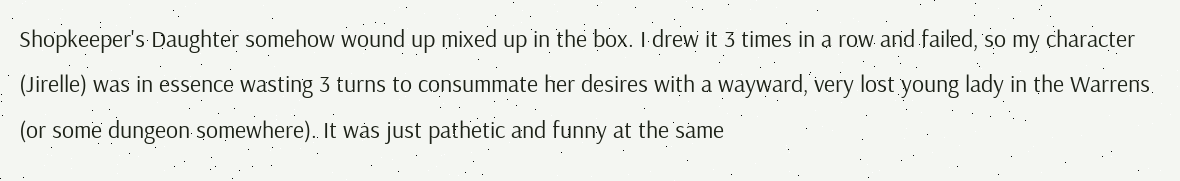Shopkeeper's Daughter somehow wound up mixed up in the box. I drew it 3 times in a row and failed, so my character (Jirelle) was in essence wasting 3 turns to consummate her desires with a wayward, very lost young lady in the Warrens (or some dungeon somewhere). It was just pathetic and funny at the same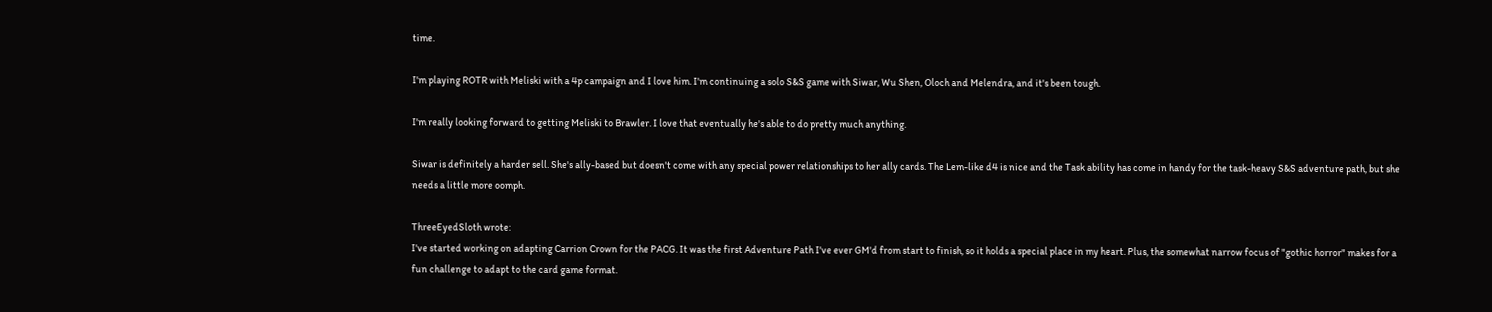time.

I'm playing ROTR with Meliski with a 4p campaign and I love him. I'm continuing a solo S&S game with Siwar, Wu Shen, Oloch and Melendra, and it's been tough.

I'm really looking forward to getting Meliski to Brawler. I love that eventually he's able to do pretty much anything.

Siwar is definitely a harder sell. She's ally-based but doesn't come with any special power relationships to her ally cards. The Lem-like d4 is nice and the Task ability has come in handy for the task-heavy S&S adventure path, but she needs a little more oomph.

ThreeEyedSloth wrote:
I've started working on adapting Carrion Crown for the PACG. It was the first Adventure Path I've ever GM'd from start to finish, so it holds a special place in my heart. Plus, the somewhat narrow focus of "gothic horror" makes for a fun challenge to adapt to the card game format.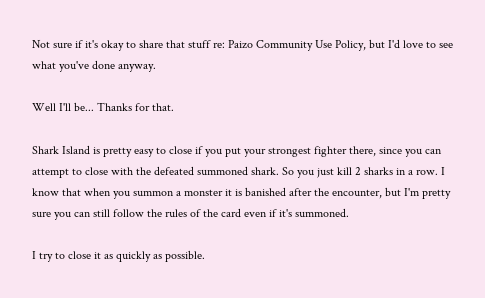Not sure if it's okay to share that stuff re: Paizo Community Use Policy, but I'd love to see what you've done anyway.

Well I'll be... Thanks for that.

Shark Island is pretty easy to close if you put your strongest fighter there, since you can attempt to close with the defeated summoned shark. So you just kill 2 sharks in a row. I know that when you summon a monster it is banished after the encounter, but I'm pretty sure you can still follow the rules of the card even if it's summoned.

I try to close it as quickly as possible.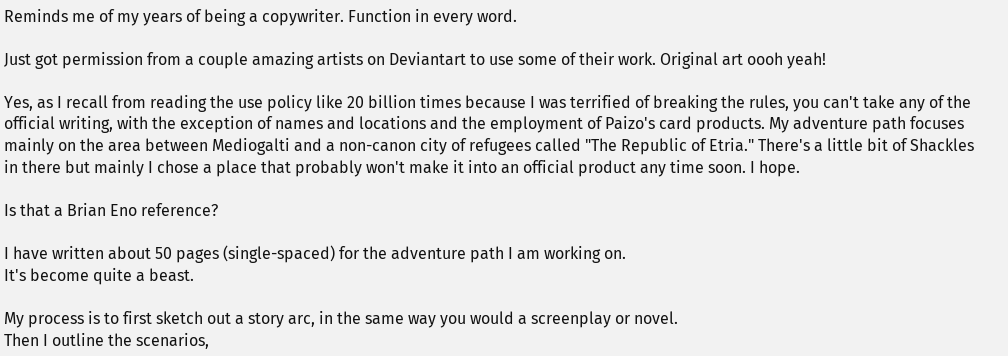Reminds me of my years of being a copywriter. Function in every word.

Just got permission from a couple amazing artists on Deviantart to use some of their work. Original art oooh yeah!

Yes, as I recall from reading the use policy like 20 billion times because I was terrified of breaking the rules, you can't take any of the official writing, with the exception of names and locations and the employment of Paizo's card products. My adventure path focuses mainly on the area between Mediogalti and a non-canon city of refugees called "The Republic of Etria." There's a little bit of Shackles in there but mainly I chose a place that probably won't make it into an official product any time soon. I hope.

Is that a Brian Eno reference?

I have written about 50 pages (single-spaced) for the adventure path I am working on.
It's become quite a beast.

My process is to first sketch out a story arc, in the same way you would a screenplay or novel.
Then I outline the scenarios,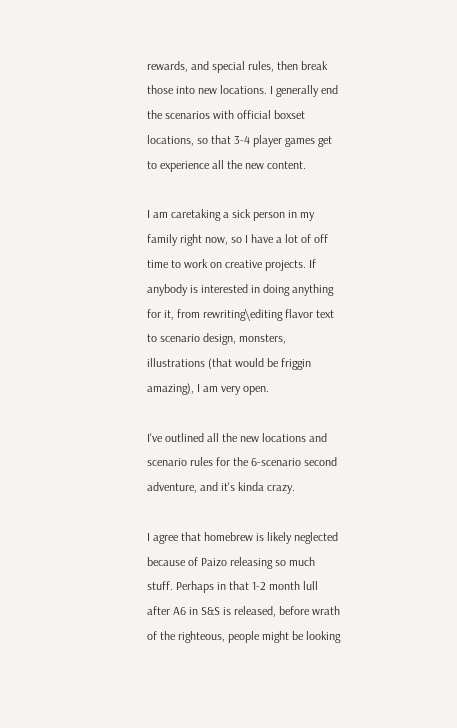rewards, and special rules, then break those into new locations. I generally end the scenarios with official boxset locations, so that 3-4 player games get to experience all the new content.

I am caretaking a sick person in my family right now, so I have a lot of off time to work on creative projects. If anybody is interested in doing anything for it, from rewriting\editing flavor text to scenario design, monsters, illustrations (that would be friggin amazing), I am very open.

I've outlined all the new locations and scenario rules for the 6-scenario second adventure, and it's kinda crazy.

I agree that homebrew is likely neglected because of Paizo releasing so much stuff. Perhaps in that 1-2 month lull after A6 in S&S is released, before wrath of the righteous, people might be looking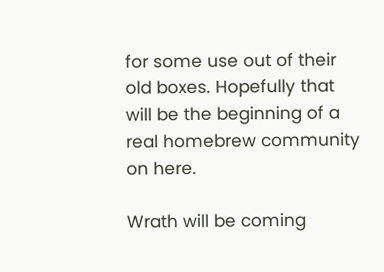for some use out of their old boxes. Hopefully that will be the beginning of a real homebrew community on here.

Wrath will be coming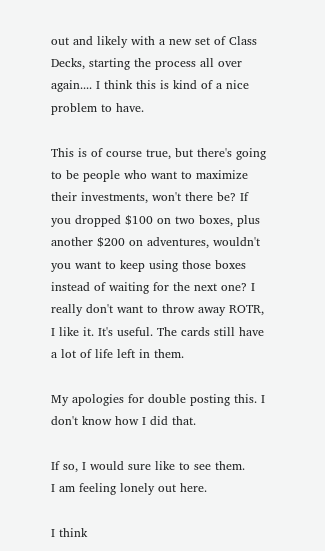out and likely with a new set of Class Decks, starting the process all over again.... I think this is kind of a nice problem to have.

This is of course true, but there's going to be people who want to maximize their investments, won't there be? If you dropped $100 on two boxes, plus another $200 on adventures, wouldn't you want to keep using those boxes instead of waiting for the next one? I really don't want to throw away ROTR, I like it. It's useful. The cards still have a lot of life left in them.

My apologies for double posting this. I don't know how I did that.

If so, I would sure like to see them.
I am feeling lonely out here.

I think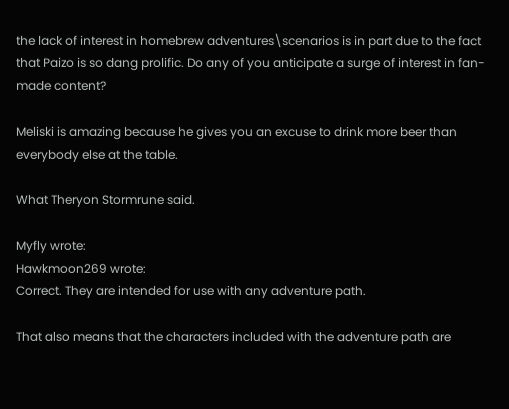the lack of interest in homebrew adventures\scenarios is in part due to the fact that Paizo is so dang prolific. Do any of you anticipate a surge of interest in fan-made content?

Meliski is amazing because he gives you an excuse to drink more beer than everybody else at the table.

What Theryon Stormrune said.

Myfly wrote:
Hawkmoon269 wrote:
Correct. They are intended for use with any adventure path.

That also means that the characters included with the adventure path are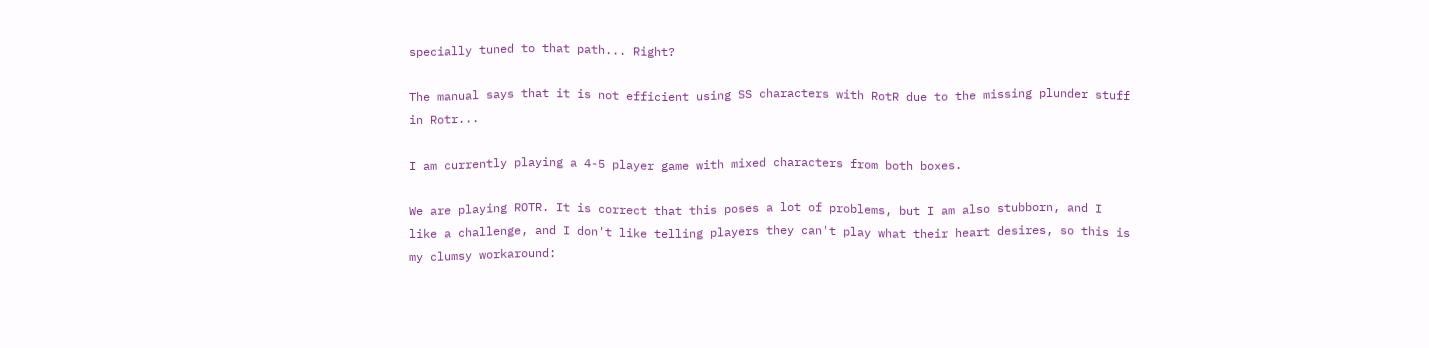specially tuned to that path... Right?

The manual says that it is not efficient using SS characters with RotR due to the missing plunder stuff in Rotr...

I am currently playing a 4-5 player game with mixed characters from both boxes.

We are playing ROTR. It is correct that this poses a lot of problems, but I am also stubborn, and I like a challenge, and I don't like telling players they can't play what their heart desires, so this is my clumsy workaround: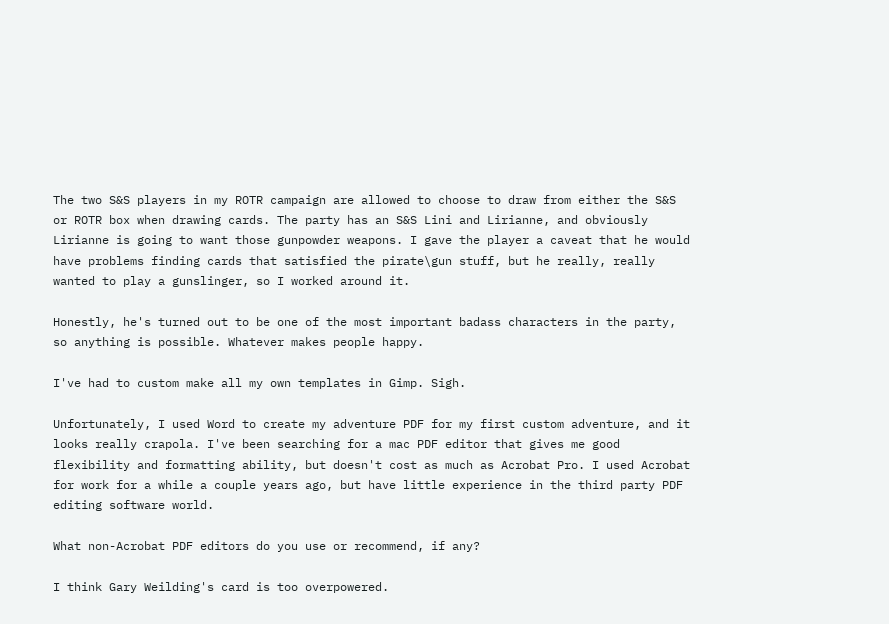The two S&S players in my ROTR campaign are allowed to choose to draw from either the S&S or ROTR box when drawing cards. The party has an S&S Lini and Lirianne, and obviously Lirianne is going to want those gunpowder weapons. I gave the player a caveat that he would have problems finding cards that satisfied the pirate\gun stuff, but he really, really wanted to play a gunslinger, so I worked around it.

Honestly, he's turned out to be one of the most important badass characters in the party, so anything is possible. Whatever makes people happy.

I've had to custom make all my own templates in Gimp. Sigh.

Unfortunately, I used Word to create my adventure PDF for my first custom adventure, and it looks really crapola. I've been searching for a mac PDF editor that gives me good flexibility and formatting ability, but doesn't cost as much as Acrobat Pro. I used Acrobat for work for a while a couple years ago, but have little experience in the third party PDF editing software world.

What non-Acrobat PDF editors do you use or recommend, if any?

I think Gary Weilding's card is too overpowered.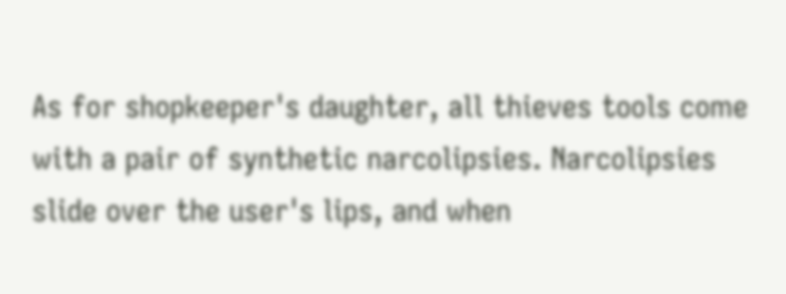As for shopkeeper's daughter, all thieves tools come with a pair of synthetic narcolipsies. Narcolipsies slide over the user's lips, and when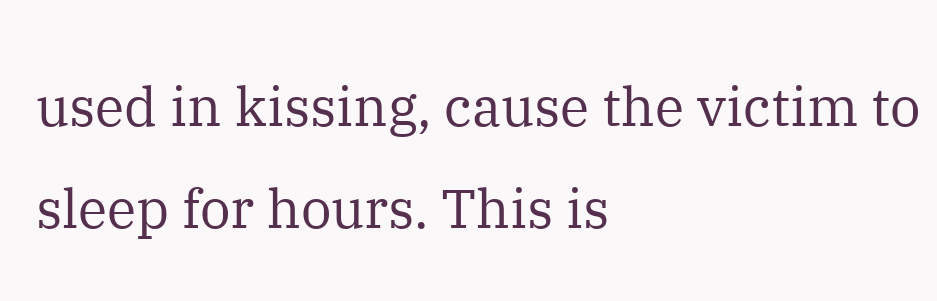used in kissing, cause the victim to sleep for hours. This is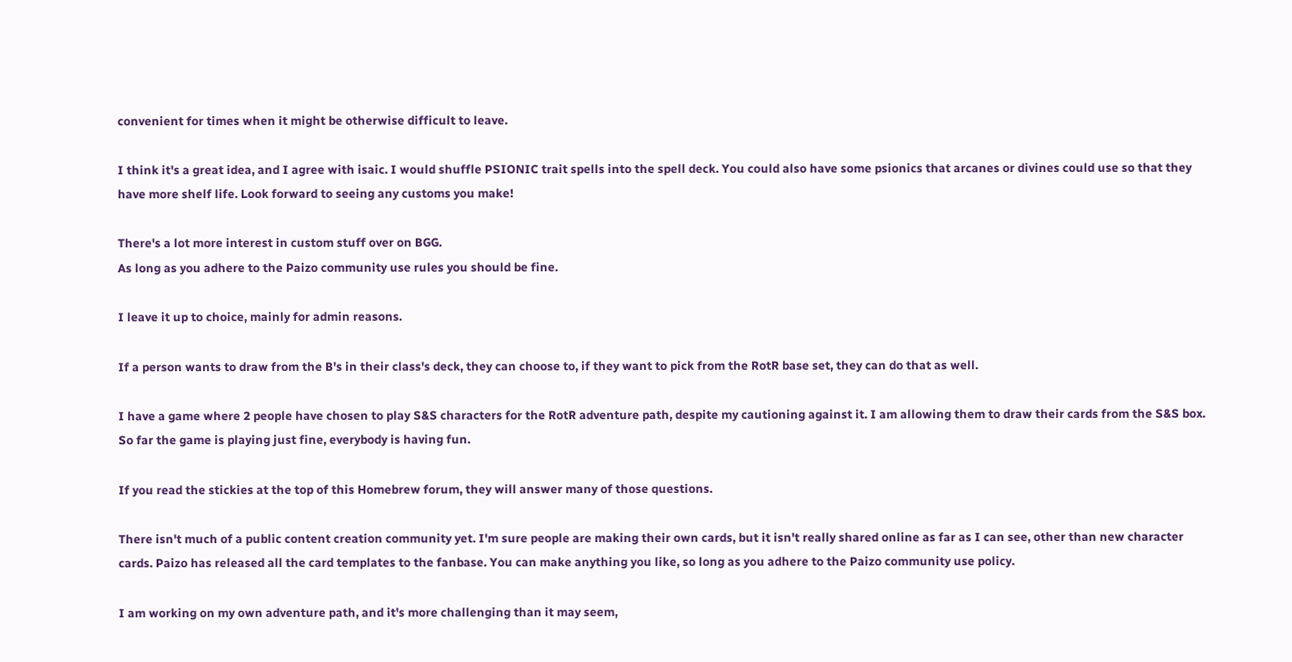convenient for times when it might be otherwise difficult to leave.

I think it's a great idea, and I agree with isaic. I would shuffle PSIONIC trait spells into the spell deck. You could also have some psionics that arcanes or divines could use so that they have more shelf life. Look forward to seeing any customs you make!

There's a lot more interest in custom stuff over on BGG.
As long as you adhere to the Paizo community use rules you should be fine.

I leave it up to choice, mainly for admin reasons.

If a person wants to draw from the B's in their class's deck, they can choose to, if they want to pick from the RotR base set, they can do that as well.

I have a game where 2 people have chosen to play S&S characters for the RotR adventure path, despite my cautioning against it. I am allowing them to draw their cards from the S&S box.
So far the game is playing just fine, everybody is having fun.

If you read the stickies at the top of this Homebrew forum, they will answer many of those questions.

There isn't much of a public content creation community yet. I'm sure people are making their own cards, but it isn't really shared online as far as I can see, other than new character cards. Paizo has released all the card templates to the fanbase. You can make anything you like, so long as you adhere to the Paizo community use policy.

I am working on my own adventure path, and it's more challenging than it may seem,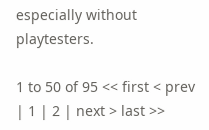especially without playtesters.

1 to 50 of 95 << first < prev | 1 | 2 | next > last >>